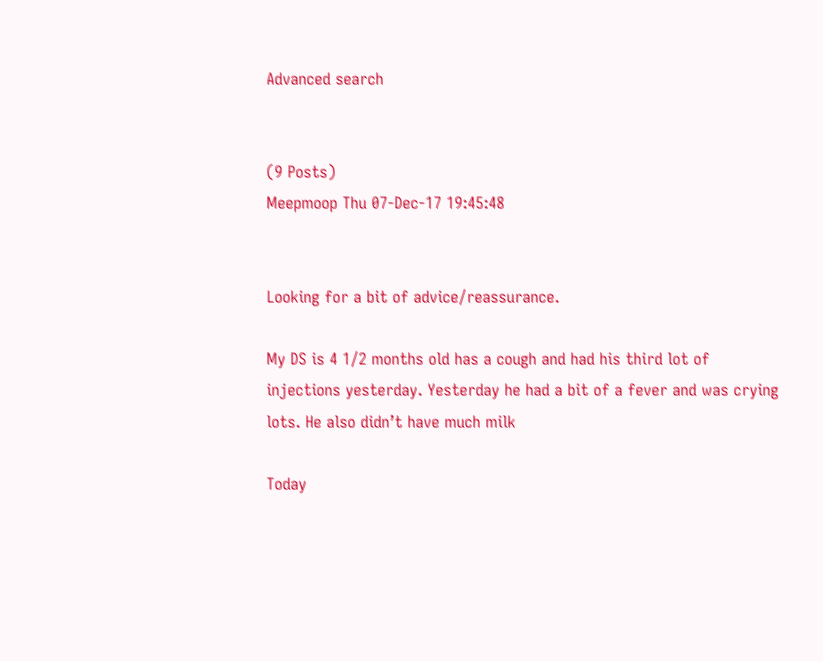Advanced search


(9 Posts)
Meepmoop Thu 07-Dec-17 19:45:48


Looking for a bit of advice/reassurance.

My DS is 4 1/2 months old has a cough and had his third lot of injections yesterday. Yesterday he had a bit of a fever and was crying lots. He also didn’t have much milk

Today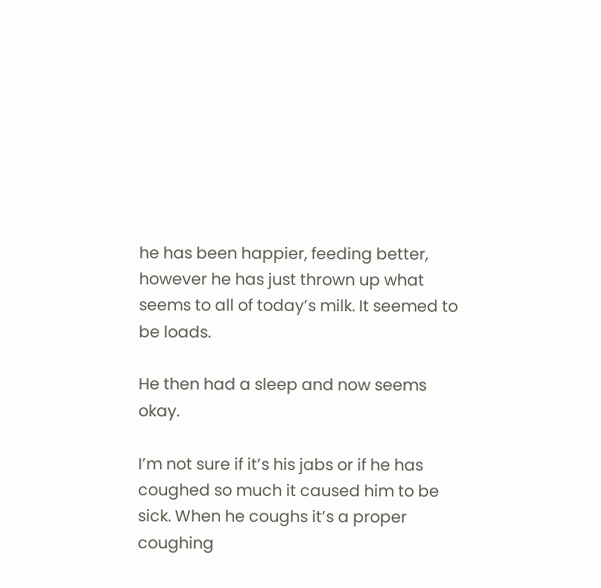he has been happier, feeding better, however he has just thrown up what seems to all of today’s milk. It seemed to be loads.

He then had a sleep and now seems okay.

I’m not sure if it’s his jabs or if he has coughed so much it caused him to be sick. When he coughs it’s a proper coughing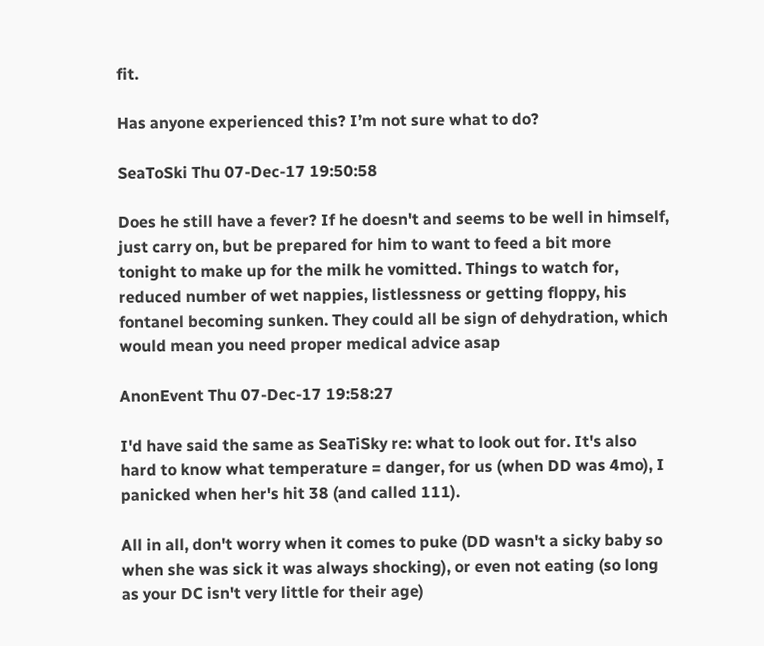fit.

Has anyone experienced this? I’m not sure what to do?

SeaToSki Thu 07-Dec-17 19:50:58

Does he still have a fever? If he doesn't and seems to be well in himself, just carry on, but be prepared for him to want to feed a bit more tonight to make up for the milk he vomitted. Things to watch for, reduced number of wet nappies, listlessness or getting floppy, his fontanel becoming sunken. They could all be sign of dehydration, which would mean you need proper medical advice asap

AnonEvent Thu 07-Dec-17 19:58:27

I'd have said the same as SeaTiSky re: what to look out for. It's also hard to know what temperature = danger, for us (when DD was 4mo), I panicked when her's hit 38 (and called 111).

All in all, don't worry when it comes to puke (DD wasn't a sicky baby so when she was sick it was always shocking), or even not eating (so long as your DC isn't very little for their age)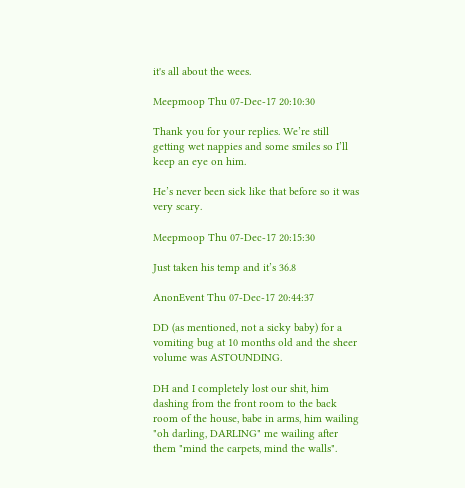it's all about the wees.

Meepmoop Thu 07-Dec-17 20:10:30

Thank you for your replies. We’re still getting wet nappies and some smiles so I’ll keep an eye on him.

He’s never been sick like that before so it was very scary.

Meepmoop Thu 07-Dec-17 20:15:30

Just taken his temp and it’s 36.8

AnonEvent Thu 07-Dec-17 20:44:37

DD (as mentioned, not a sicky baby) for a vomiting bug at 10 months old and the sheer volume was ASTOUNDING.

DH and I completely lost our shit, him dashing from the front room to the back room of the house, babe in arms, him wailing "oh darling, DARLING" me wailing after them "mind the carpets, mind the walls".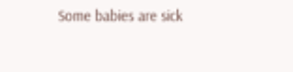Some babies are sick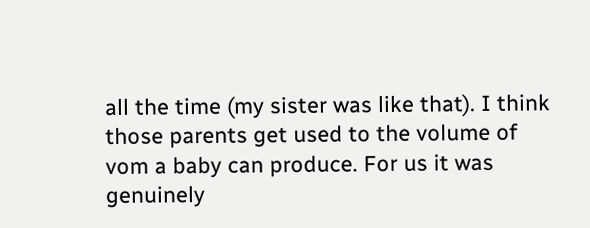all the time (my sister was like that). I think those parents get used to the volume of vom a baby can produce. For us it was genuinely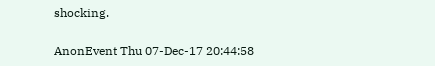shocking.

AnonEvent Thu 07-Dec-17 20:44:58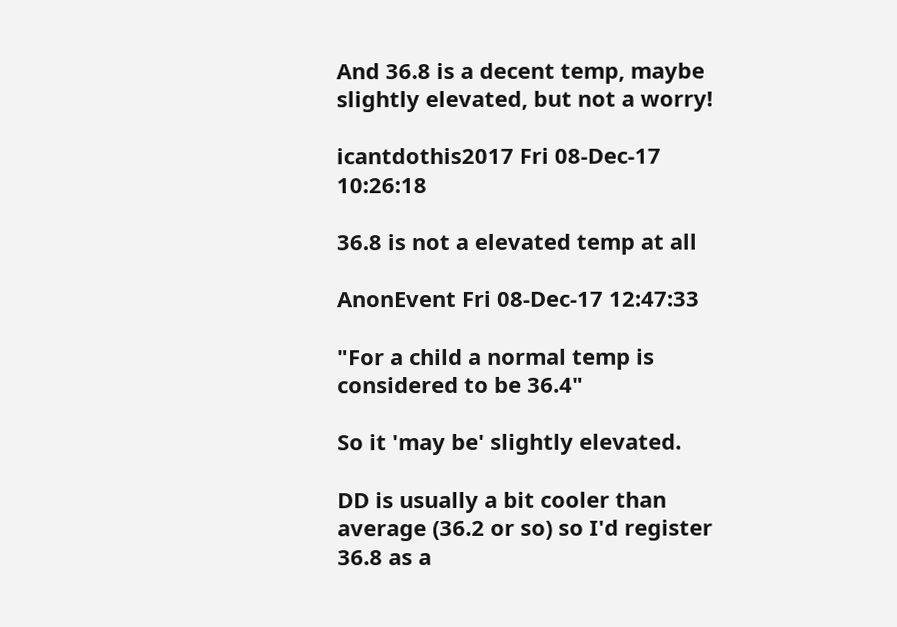And 36.8 is a decent temp, maybe slightly elevated, but not a worry!

icantdothis2017 Fri 08-Dec-17 10:26:18

36.8 is not a elevated temp at all

AnonEvent Fri 08-Dec-17 12:47:33

"For a child a normal temp is considered to be 36.4"

So it 'may be' slightly elevated.

DD is usually a bit cooler than average (36.2 or so) so I'd register 36.8 as a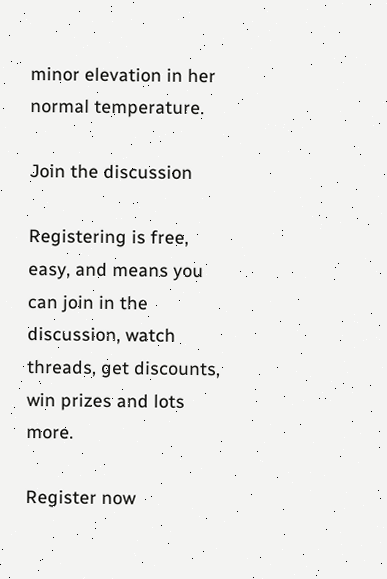minor elevation in her normal temperature.

Join the discussion

Registering is free, easy, and means you can join in the discussion, watch threads, get discounts, win prizes and lots more.

Register now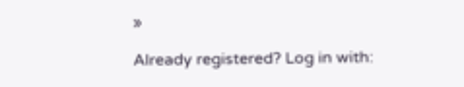»

Already registered? Log in with: